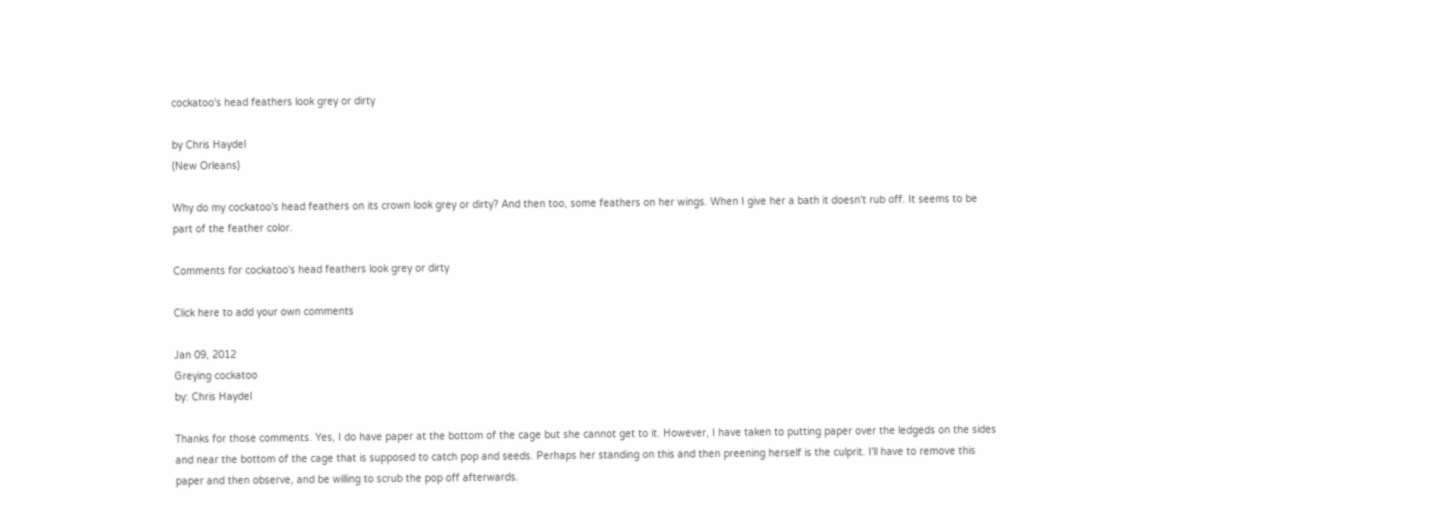cockatoo's head feathers look grey or dirty

by Chris Haydel
(New Orleans)

Why do my cockatoo's head feathers on its crown look grey or dirty? And then too, some feathers on her wings. When I give her a bath it doesn't rub off. It seems to be part of the feather color.

Comments for cockatoo's head feathers look grey or dirty

Click here to add your own comments

Jan 09, 2012
Greying cockatoo
by: Chris Haydel

Thanks for those comments. Yes, I do have paper at the bottom of the cage but she cannot get to it. However, I have taken to putting paper over the ledgeds on the sides and near the bottom of the cage that is supposed to catch pop and seeds. Perhaps her standing on this and then preening herself is the culprit. I'll have to remove this paper and then observe, and be willing to scrub the pop off afterwards.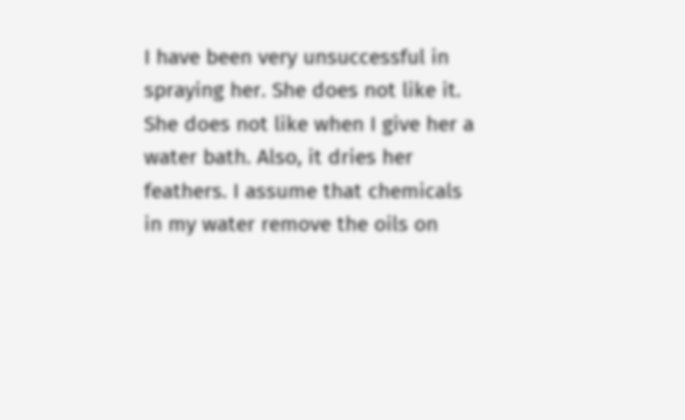I have been very unsuccessful in spraying her. She does not like it. She does not like when I give her a water bath. Also, it dries her feathers. I assume that chemicals in my water remove the oils on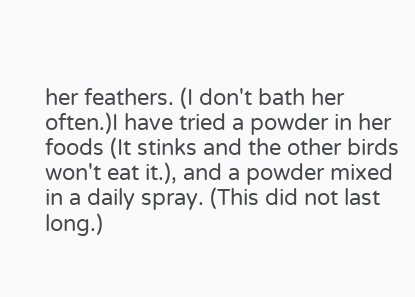her feathers. (I don't bath her often.)I have tried a powder in her foods (It stinks and the other birds won't eat it.), and a powder mixed in a daily spray. (This did not last long.)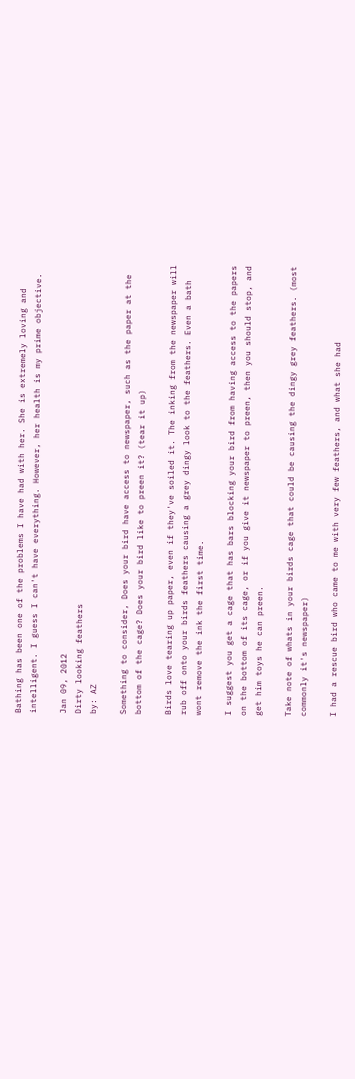Bathing has been one of the problems I have had with her. She is extremely loving and intelligent. I guess I can't have everything. However, her health is my prime objective.

Jan 09, 2012
Dirty looking feathers
by: AZ

Something to consider, Does your bird have access to newspaper, such as the paper at the bottom of the cage? Does your bird like to preen it? (tear it up)

Birds love tearing up paper, even if they've soiled it. The inking from the newspaper will rub off onto your birds feathers causing a grey dingy look to the feathers. Even a bath wont remove the ink the first time.

I suggest you get a cage that has bars blocking your bird from having access to the papers on the bottom of its cage, or if you give it newspaper to preen, then you should stop, and get him toys he can preen.

Take note of whats in your birds cage that could be causing the dingy grey feathers. (most commonly it's newspaper)

I had a rescue bird who came to me with very few feathers, and what she had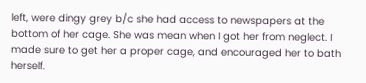left, were dingy grey b/c she had access to newspapers at the bottom of her cage. She was mean when I got her from neglect. I made sure to get her a proper cage, and encouraged her to bath herself.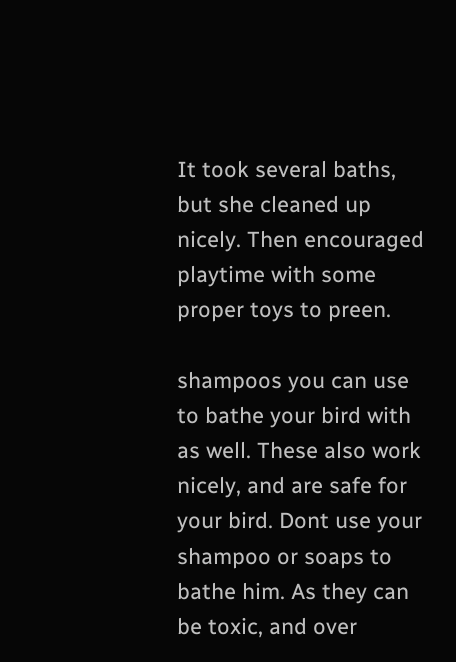It took several baths, but she cleaned up nicely. Then encouraged playtime with some proper toys to preen.

shampoos you can use to bathe your bird with as well. These also work nicely, and are safe for your bird. Dont use your shampoo or soaps to bathe him. As they can be toxic, and over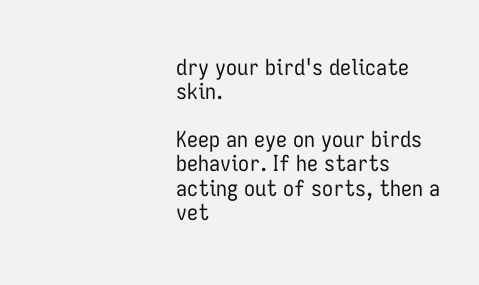dry your bird's delicate skin.

Keep an eye on your birds behavior. If he starts acting out of sorts, then a vet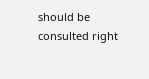should be consulted right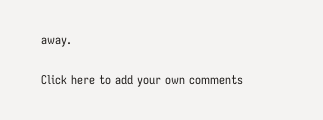away.

Click here to add your own comments